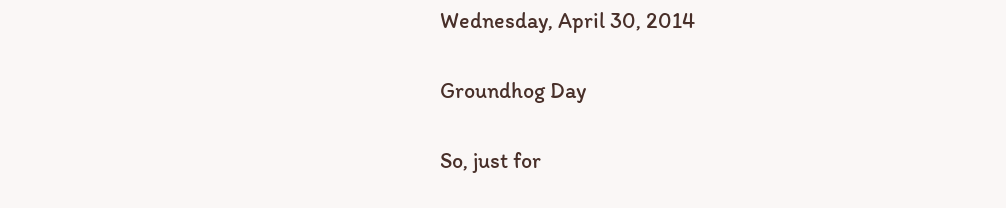Wednesday, April 30, 2014

Groundhog Day

So, just for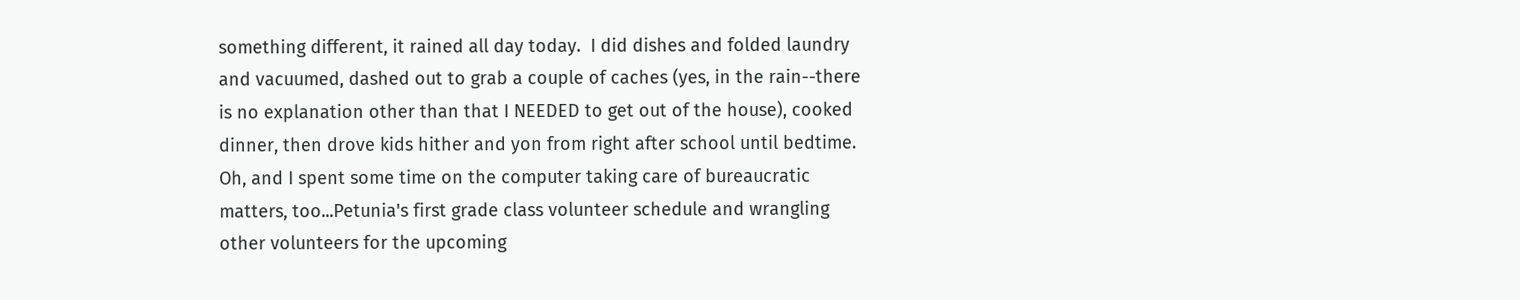something different, it rained all day today.  I did dishes and folded laundry and vacuumed, dashed out to grab a couple of caches (yes, in the rain--there is no explanation other than that I NEEDED to get out of the house), cooked dinner, then drove kids hither and yon from right after school until bedtime.  Oh, and I spent some time on the computer taking care of bureaucratic matters, too...Petunia's first grade class volunteer schedule and wrangling other volunteers for the upcoming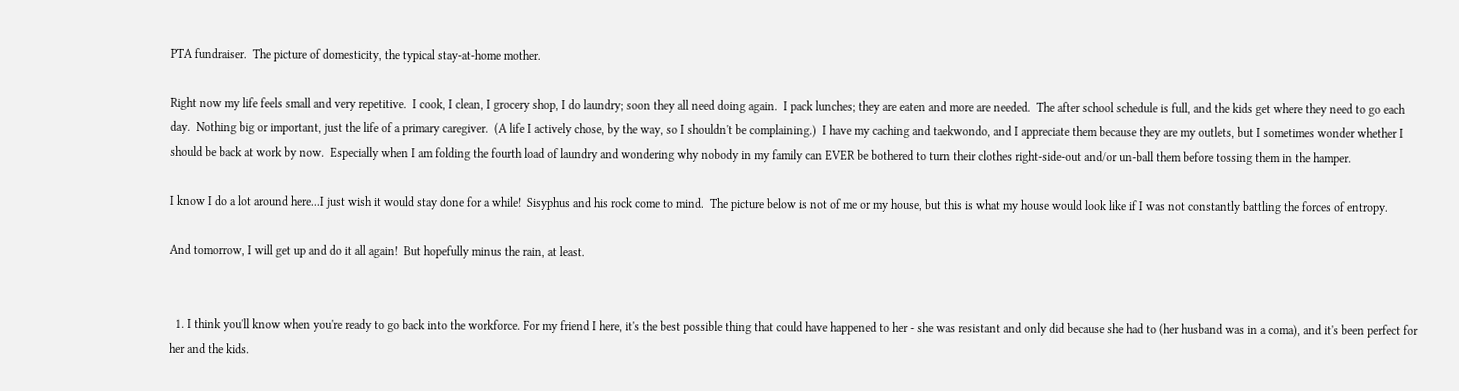PTA fundraiser.  The picture of domesticity, the typical stay-at-home mother.

Right now my life feels small and very repetitive.  I cook, I clean, I grocery shop, I do laundry; soon they all need doing again.  I pack lunches; they are eaten and more are needed.  The after school schedule is full, and the kids get where they need to go each day.  Nothing big or important, just the life of a primary caregiver.  (A life I actively chose, by the way, so I shouldn't be complaining.)  I have my caching and taekwondo, and I appreciate them because they are my outlets, but I sometimes wonder whether I should be back at work by now.  Especially when I am folding the fourth load of laundry and wondering why nobody in my family can EVER be bothered to turn their clothes right-side-out and/or un-ball them before tossing them in the hamper.

I know I do a lot around here...I just wish it would stay done for a while!  Sisyphus and his rock come to mind.  The picture below is not of me or my house, but this is what my house would look like if I was not constantly battling the forces of entropy.

And tomorrow, I will get up and do it all again!  But hopefully minus the rain, at least.


  1. I think you'll know when you're ready to go back into the workforce. For my friend I here, it's the best possible thing that could have happened to her - she was resistant and only did because she had to (her husband was in a coma), and it's been perfect for her and the kids.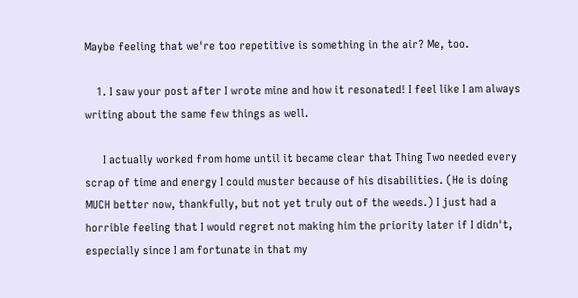Maybe feeling that we're too repetitive is something in the air? Me, too.

    1. I saw your post after I wrote mine and how it resonated! I feel like I am always writing about the same few things as well.

      I actually worked from home until it became clear that Thing Two needed every scrap of time and energy I could muster because of his disabilities. (He is doing MUCH better now, thankfully, but not yet truly out of the weeds.) I just had a horrible feeling that I would regret not making him the priority later if I didn't, especially since I am fortunate in that my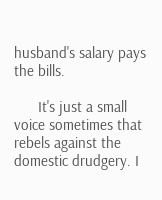husband's salary pays the bills.

      It's just a small voice sometimes that rebels against the domestic drudgery. I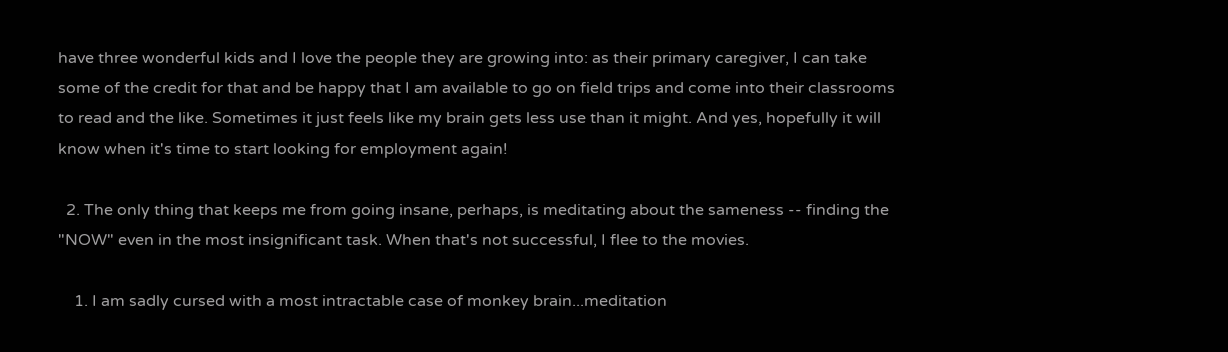have three wonderful kids and I love the people they are growing into: as their primary caregiver, I can take some of the credit for that and be happy that I am available to go on field trips and come into their classrooms to read and the like. Sometimes it just feels like my brain gets less use than it might. And yes, hopefully it will know when it's time to start looking for employment again!

  2. The only thing that keeps me from going insane, perhaps, is meditating about the sameness -- finding the "NOW" even in the most insignificant task. When that's not successful, I flee to the movies.

    1. I am sadly cursed with a most intractable case of monkey brain...meditation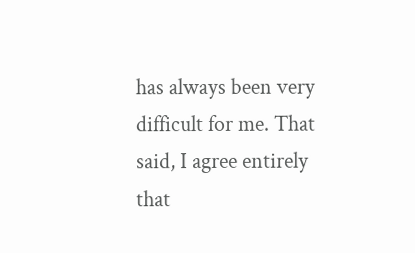has always been very difficult for me. That said, I agree entirely that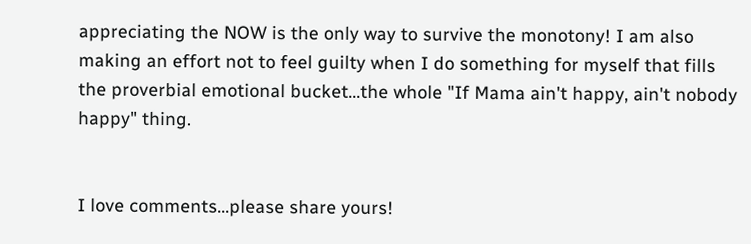appreciating the NOW is the only way to survive the monotony! I am also making an effort not to feel guilty when I do something for myself that fills the proverbial emotional bucket...the whole "If Mama ain't happy, ain't nobody happy" thing.


I love comments...please share yours!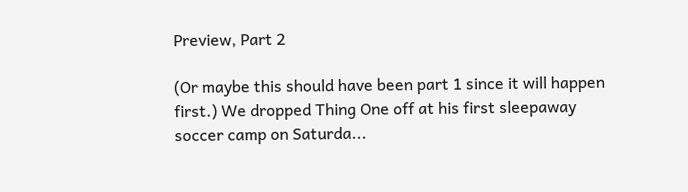Preview, Part 2

(Or maybe this should have been part 1 since it will happen first.) We dropped Thing One off at his first sleepaway soccer camp on Saturda...